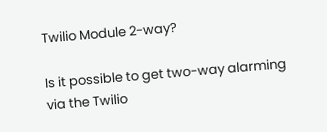Twilio Module 2-way?

Is it possible to get two-way alarming via the Twilio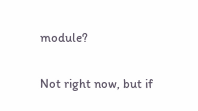module?

Not right now, but if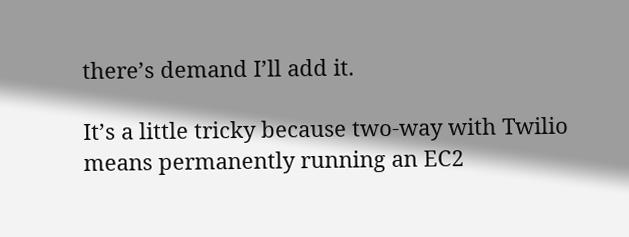there’s demand I’ll add it.

It’s a little tricky because two-way with Twilio means permanently running an EC2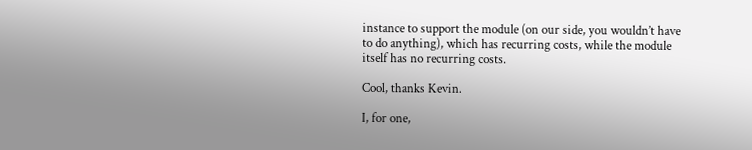instance to support the module (on our side, you wouldn’t have to do anything), which has recurring costs, while the module itself has no recurring costs.

Cool, thanks Kevin.

I, for one,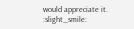would appreciate it. :slight_smile: